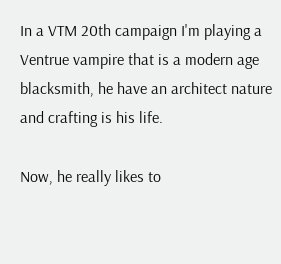In a VTM 20th campaign I'm playing a Ventrue vampire that is a modern age blacksmith, he have an architect nature and crafting is his life.

Now, he really likes to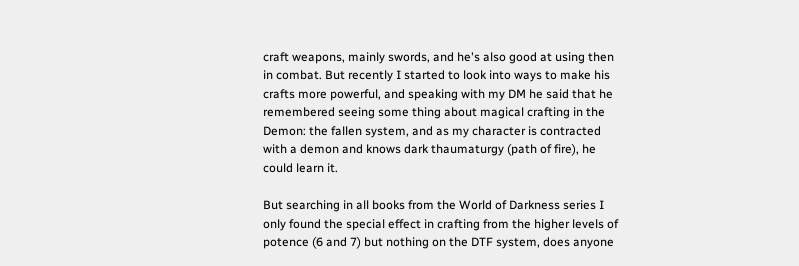craft weapons, mainly swords, and he's also good at using then in combat. But recently I started to look into ways to make his crafts more powerful, and speaking with my DM he said that he remembered seeing some thing about magical crafting in the Demon: the fallen system, and as my character is contracted with a demon and knows dark thaumaturgy (path of fire), he could learn it.

But searching in all books from the World of Darkness series I only found the special effect in crafting from the higher levels of potence (6 and 7) but nothing on the DTF system, does anyone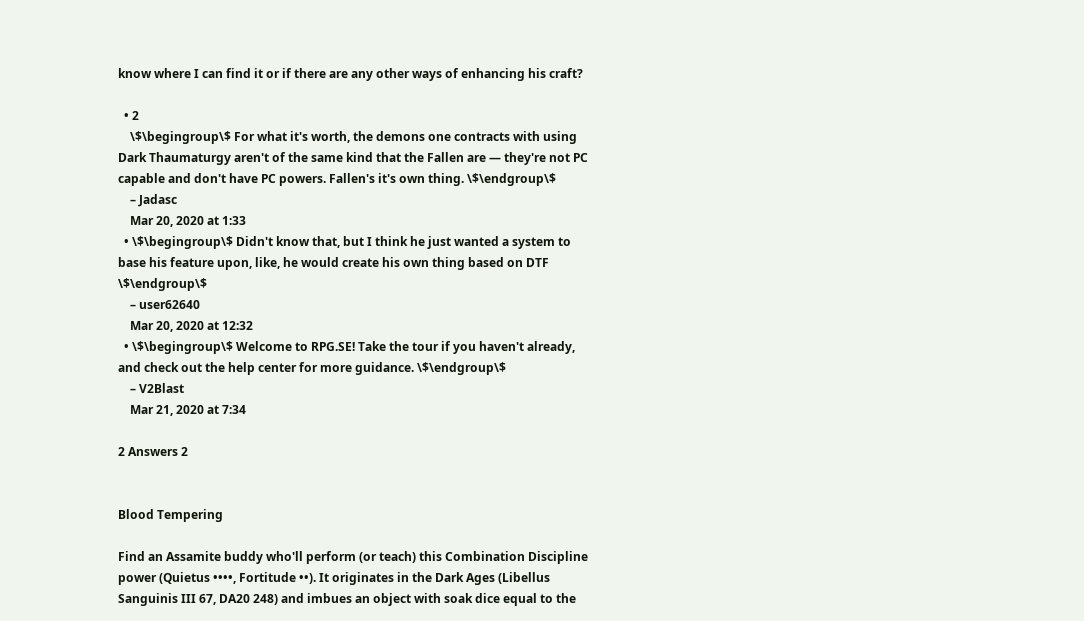know where I can find it or if there are any other ways of enhancing his craft?

  • 2
    \$\begingroup\$ For what it's worth, the demons one contracts with using Dark Thaumaturgy aren't of the same kind that the Fallen are — they're not PC capable and don't have PC powers. Fallen's it's own thing. \$\endgroup\$
    – Jadasc
    Mar 20, 2020 at 1:33
  • \$\begingroup\$ Didn't know that, but I think he just wanted a system to base his feature upon, like, he would create his own thing based on DTF \$\endgroup\$
    – user62640
    Mar 20, 2020 at 12:32
  • \$\begingroup\$ Welcome to RPG.SE! Take the tour if you haven't already, and check out the help center for more guidance. \$\endgroup\$
    – V2Blast
    Mar 21, 2020 at 7:34

2 Answers 2


Blood Tempering

Find an Assamite buddy who'll perform (or teach) this Combination Discipline power (Quietus ••••, Fortitude ••). It originates in the Dark Ages (Libellus Sanguinis III 67, DA20 248) and imbues an object with soak dice equal to the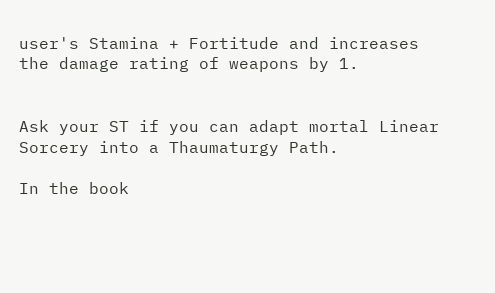user's Stamina + Fortitude and increases the damage rating of weapons by 1.


Ask your ST if you can adapt mortal Linear Sorcery into a Thaumaturgy Path.

In the book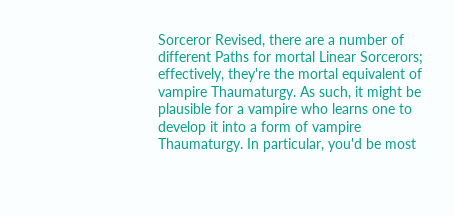Sorceror Revised, there are a number of different Paths for mortal Linear Sorcerors; effectively, they're the mortal equivalent of vampire Thaumaturgy. As such, it might be plausible for a vampire who learns one to develop it into a form of vampire Thaumaturgy. In particular, you'd be most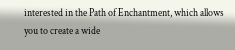interested in the Path of Enchantment, which allows you to create a wide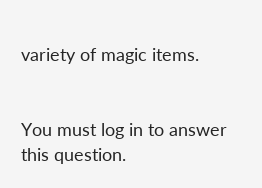variety of magic items.


You must log in to answer this question.